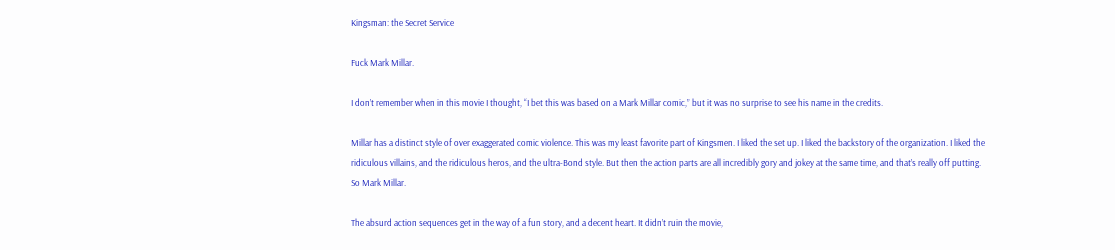Kingsman: the Secret Service

Fuck Mark Millar.

I don’t remember when in this movie I thought, “I bet this was based on a Mark Millar comic,” but it was no surprise to see his name in the credits.

Millar has a distinct style of over exaggerated comic violence. This was my least favorite part of Kingsmen. I liked the set up. I liked the backstory of the organization. I liked the ridiculous villains, and the ridiculous heros, and the ultra-Bond style. But then the action parts are all incredibly gory and jokey at the same time, and that’s really off putting. So Mark Millar.

The absurd action sequences get in the way of a fun story, and a decent heart. It didn’t ruin the movie,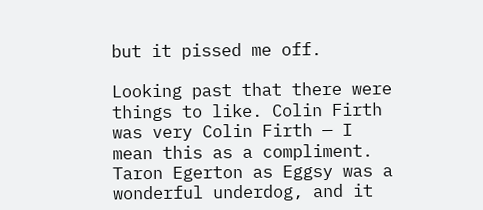but it pissed me off.

Looking past that there were things to like. Colin Firth was very Colin Firth — I mean this as a compliment. Taron Egerton as Eggsy was a wonderful underdog, and it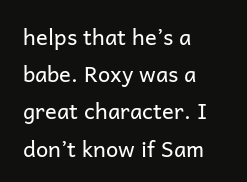helps that he’s a babe. Roxy was a great character. I don’t know if Sam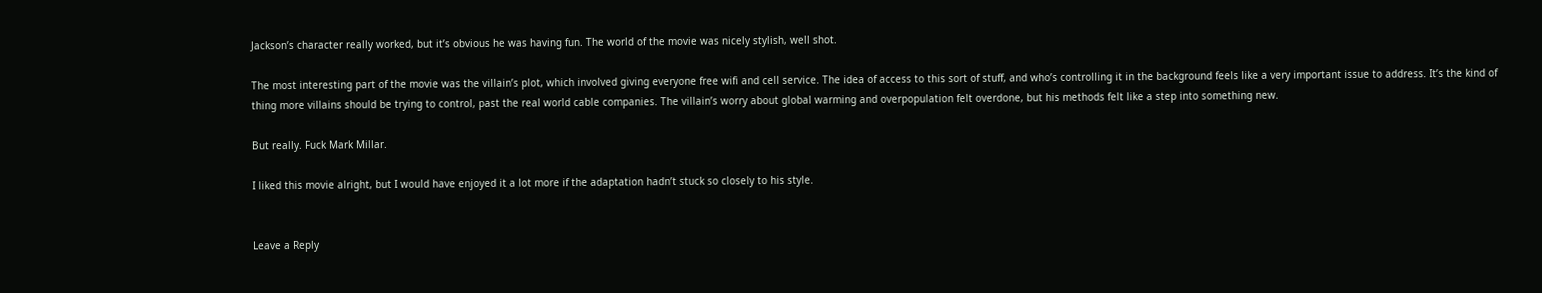Jackson’s character really worked, but it’s obvious he was having fun. The world of the movie was nicely stylish, well shot.

The most interesting part of the movie was the villain’s plot, which involved giving everyone free wifi and cell service. The idea of access to this sort of stuff, and who’s controlling it in the background feels like a very important issue to address. It’s the kind of thing more villains should be trying to control, past the real world cable companies. The villain’s worry about global warming and overpopulation felt overdone, but his methods felt like a step into something new.

But really. Fuck Mark Millar.

I liked this movie alright, but I would have enjoyed it a lot more if the adaptation hadn’t stuck so closely to his style.


Leave a Reply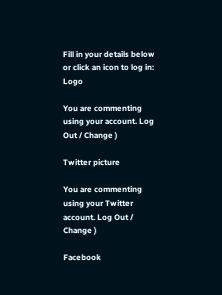Fill in your details below or click an icon to log in: Logo

You are commenting using your account. Log Out / Change )

Twitter picture

You are commenting using your Twitter account. Log Out / Change )

Facebook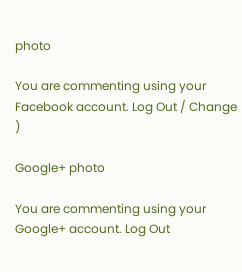photo

You are commenting using your Facebook account. Log Out / Change )

Google+ photo

You are commenting using your Google+ account. Log Out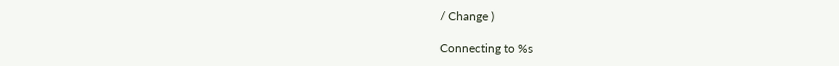/ Change )

Connecting to %s